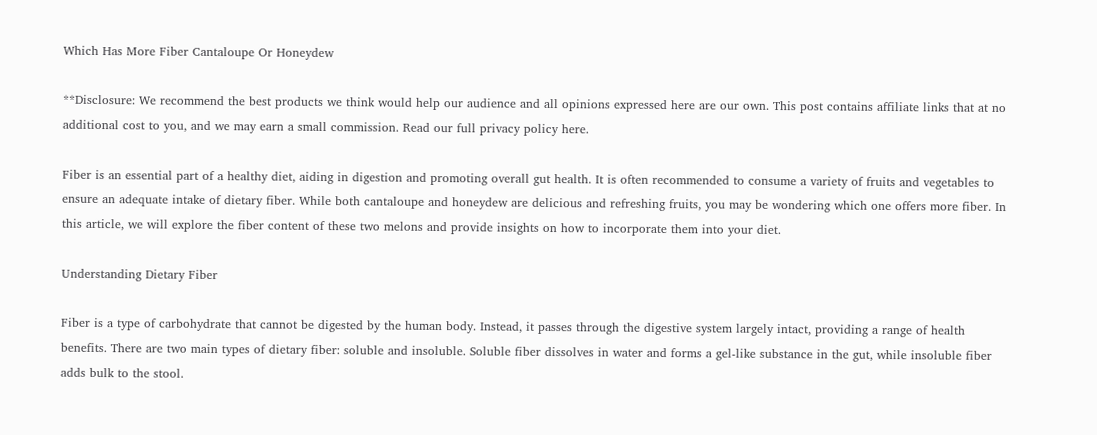Which Has More Fiber Cantaloupe Or Honeydew

**Disclosure: We recommend the best products we think would help our audience and all opinions expressed here are our own. This post contains affiliate links that at no additional cost to you, and we may earn a small commission. Read our full privacy policy here.

Fiber is an essential part of a healthy diet, aiding in digestion and promoting overall gut health. It is often recommended to consume a variety of fruits and vegetables to ensure an adequate intake of dietary fiber. While both cantaloupe and honeydew are delicious and refreshing fruits, you may be wondering which one offers more fiber. In this article, we will explore the fiber content of these two melons and provide insights on how to incorporate them into your diet.

Understanding Dietary Fiber

Fiber is a type of carbohydrate that cannot be digested by the human body. Instead, it passes through the digestive system largely intact, providing a range of health benefits. There are two main types of dietary fiber: soluble and insoluble. Soluble fiber dissolves in water and forms a gel-like substance in the gut, while insoluble fiber adds bulk to the stool.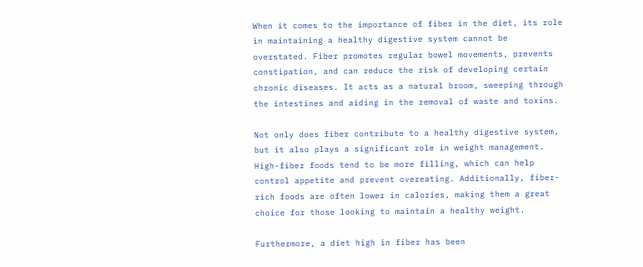When it comes to the importance of fiber in the diet, its role in maintaining a healthy digestive system cannot be overstated. Fiber promotes regular bowel movements, prevents constipation, and can reduce the risk of developing certain chronic diseases. It acts as a natural broom, sweeping through the intestines and aiding in the removal of waste and toxins.

Not only does fiber contribute to a healthy digestive system, but it also plays a significant role in weight management. High-fiber foods tend to be more filling, which can help control appetite and prevent overeating. Additionally, fiber-rich foods are often lower in calories, making them a great choice for those looking to maintain a healthy weight.

Furthermore, a diet high in fiber has been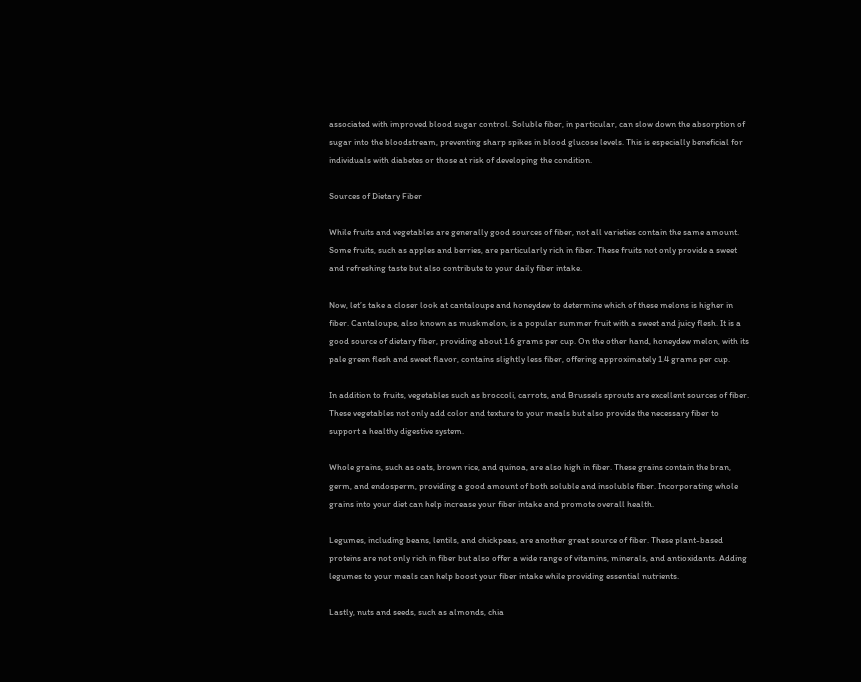associated with improved blood sugar control. Soluble fiber, in particular, can slow down the absorption of sugar into the bloodstream, preventing sharp spikes in blood glucose levels. This is especially beneficial for individuals with diabetes or those at risk of developing the condition.

Sources of Dietary Fiber

While fruits and vegetables are generally good sources of fiber, not all varieties contain the same amount. Some fruits, such as apples and berries, are particularly rich in fiber. These fruits not only provide a sweet and refreshing taste but also contribute to your daily fiber intake.

Now, let’s take a closer look at cantaloupe and honeydew to determine which of these melons is higher in fiber. Cantaloupe, also known as muskmelon, is a popular summer fruit with a sweet and juicy flesh. It is a good source of dietary fiber, providing about 1.6 grams per cup. On the other hand, honeydew melon, with its pale green flesh and sweet flavor, contains slightly less fiber, offering approximately 1.4 grams per cup.

In addition to fruits, vegetables such as broccoli, carrots, and Brussels sprouts are excellent sources of fiber. These vegetables not only add color and texture to your meals but also provide the necessary fiber to support a healthy digestive system.

Whole grains, such as oats, brown rice, and quinoa, are also high in fiber. These grains contain the bran, germ, and endosperm, providing a good amount of both soluble and insoluble fiber. Incorporating whole grains into your diet can help increase your fiber intake and promote overall health.

Legumes, including beans, lentils, and chickpeas, are another great source of fiber. These plant-based proteins are not only rich in fiber but also offer a wide range of vitamins, minerals, and antioxidants. Adding legumes to your meals can help boost your fiber intake while providing essential nutrients.

Lastly, nuts and seeds, such as almonds, chia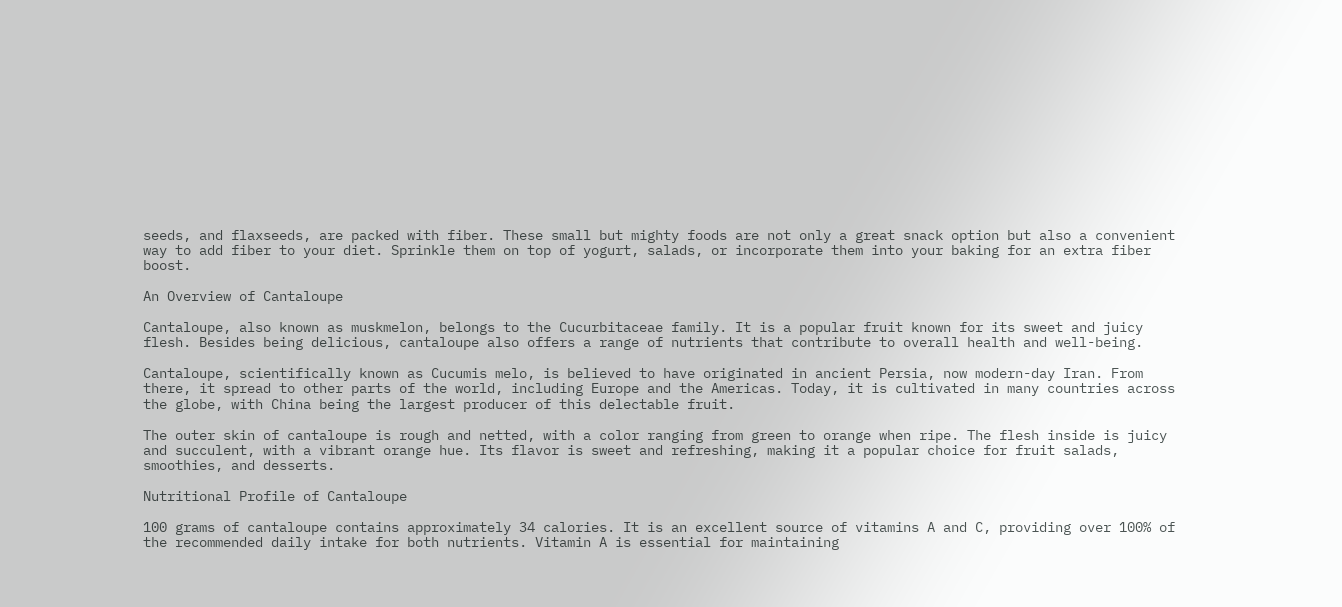seeds, and flaxseeds, are packed with fiber. These small but mighty foods are not only a great snack option but also a convenient way to add fiber to your diet. Sprinkle them on top of yogurt, salads, or incorporate them into your baking for an extra fiber boost.

An Overview of Cantaloupe

Cantaloupe, also known as muskmelon, belongs to the Cucurbitaceae family. It is a popular fruit known for its sweet and juicy flesh. Besides being delicious, cantaloupe also offers a range of nutrients that contribute to overall health and well-being.

Cantaloupe, scientifically known as Cucumis melo, is believed to have originated in ancient Persia, now modern-day Iran. From there, it spread to other parts of the world, including Europe and the Americas. Today, it is cultivated in many countries across the globe, with China being the largest producer of this delectable fruit.

The outer skin of cantaloupe is rough and netted, with a color ranging from green to orange when ripe. The flesh inside is juicy and succulent, with a vibrant orange hue. Its flavor is sweet and refreshing, making it a popular choice for fruit salads, smoothies, and desserts.

Nutritional Profile of Cantaloupe

100 grams of cantaloupe contains approximately 34 calories. It is an excellent source of vitamins A and C, providing over 100% of the recommended daily intake for both nutrients. Vitamin A is essential for maintaining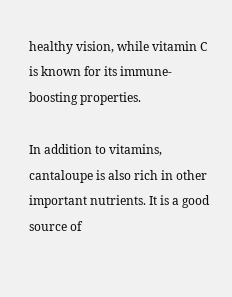healthy vision, while vitamin C is known for its immune-boosting properties.

In addition to vitamins, cantaloupe is also rich in other important nutrients. It is a good source of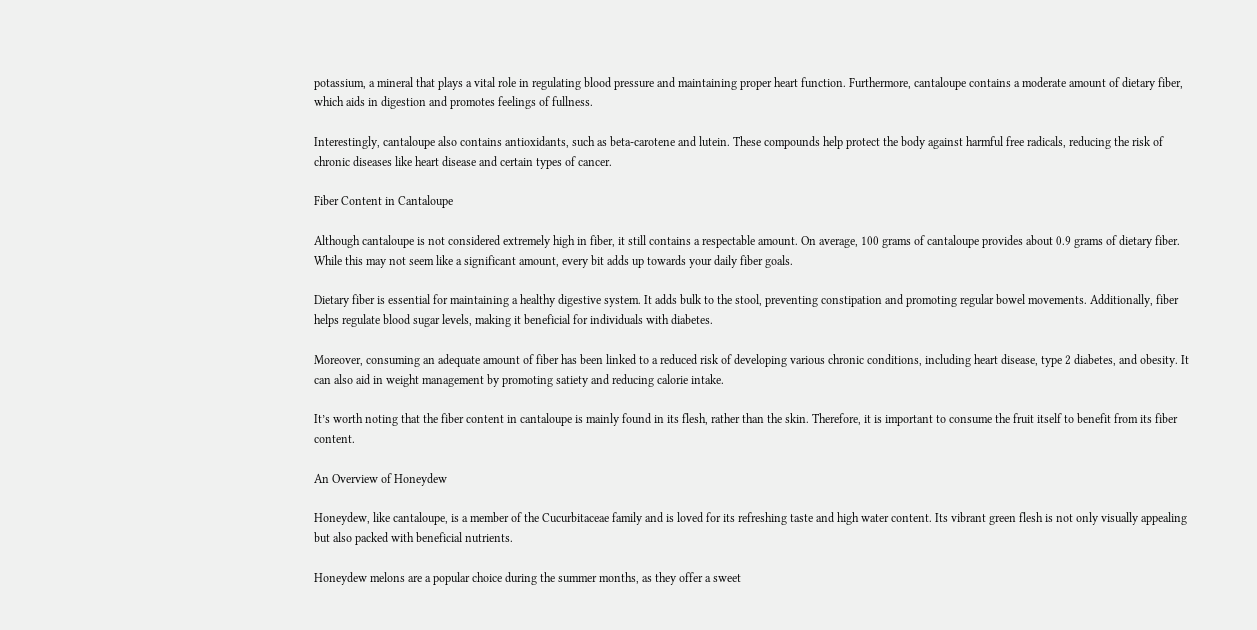potassium, a mineral that plays a vital role in regulating blood pressure and maintaining proper heart function. Furthermore, cantaloupe contains a moderate amount of dietary fiber, which aids in digestion and promotes feelings of fullness.

Interestingly, cantaloupe also contains antioxidants, such as beta-carotene and lutein. These compounds help protect the body against harmful free radicals, reducing the risk of chronic diseases like heart disease and certain types of cancer.

Fiber Content in Cantaloupe

Although cantaloupe is not considered extremely high in fiber, it still contains a respectable amount. On average, 100 grams of cantaloupe provides about 0.9 grams of dietary fiber. While this may not seem like a significant amount, every bit adds up towards your daily fiber goals.

Dietary fiber is essential for maintaining a healthy digestive system. It adds bulk to the stool, preventing constipation and promoting regular bowel movements. Additionally, fiber helps regulate blood sugar levels, making it beneficial for individuals with diabetes.

Moreover, consuming an adequate amount of fiber has been linked to a reduced risk of developing various chronic conditions, including heart disease, type 2 diabetes, and obesity. It can also aid in weight management by promoting satiety and reducing calorie intake.

It’s worth noting that the fiber content in cantaloupe is mainly found in its flesh, rather than the skin. Therefore, it is important to consume the fruit itself to benefit from its fiber content.

An Overview of Honeydew

Honeydew, like cantaloupe, is a member of the Cucurbitaceae family and is loved for its refreshing taste and high water content. Its vibrant green flesh is not only visually appealing but also packed with beneficial nutrients.

Honeydew melons are a popular choice during the summer months, as they offer a sweet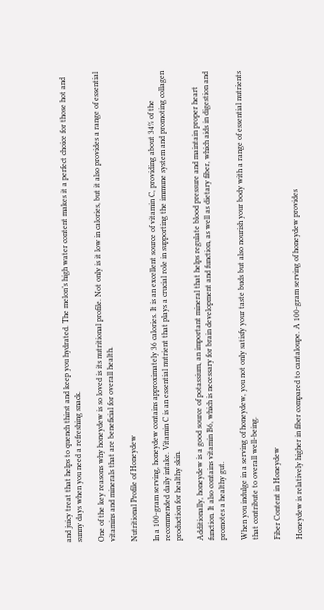and juicy treat that helps to quench thirst and keep you hydrated. The melon’s high water content makes it a perfect choice for those hot and sunny days when you need a refreshing snack.

One of the key reasons why honeydew is so loved is its nutritional profile. Not only is it low in calories, but it also provides a range of essential vitamins and minerals that are beneficial for overall health.

Nutritional Profile of Honeydew

In a 100-gram serving, honeydew contains approximately 36 calories. It is an excellent source of vitamin C, providing about 34% of the recommended daily intake. Vitamin C is an essential nutrient that plays a crucial role in supporting the immune system and promoting collagen production for healthy skin.

Additionally, honeydew is a good source of potassium, an important mineral that helps regulate blood pressure and maintain proper heart function. It also contains vitamin B6, which is necessary for brain development and function, as well as dietary fiber, which aids in digestion and promotes a healthy gut.

When you indulge in a serving of honeydew, you not only satisfy your taste buds but also nourish your body with a range of essential nutrients that contribute to overall well-being.

Fiber Content in Honeydew

Honeydew is relatively higher in fiber compared to cantaloupe. A 100-gram serving of honeydew provides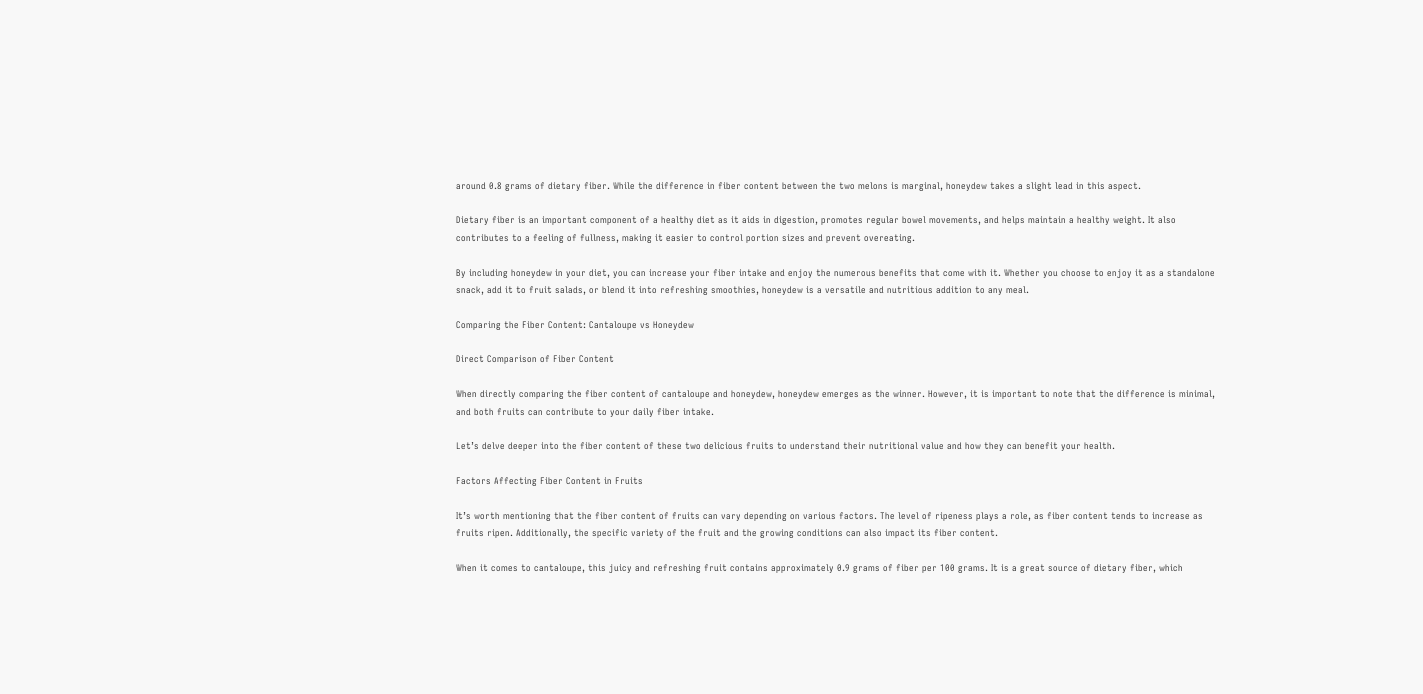around 0.8 grams of dietary fiber. While the difference in fiber content between the two melons is marginal, honeydew takes a slight lead in this aspect.

Dietary fiber is an important component of a healthy diet as it aids in digestion, promotes regular bowel movements, and helps maintain a healthy weight. It also contributes to a feeling of fullness, making it easier to control portion sizes and prevent overeating.

By including honeydew in your diet, you can increase your fiber intake and enjoy the numerous benefits that come with it. Whether you choose to enjoy it as a standalone snack, add it to fruit salads, or blend it into refreshing smoothies, honeydew is a versatile and nutritious addition to any meal.

Comparing the Fiber Content: Cantaloupe vs Honeydew

Direct Comparison of Fiber Content

When directly comparing the fiber content of cantaloupe and honeydew, honeydew emerges as the winner. However, it is important to note that the difference is minimal, and both fruits can contribute to your daily fiber intake.

Let’s delve deeper into the fiber content of these two delicious fruits to understand their nutritional value and how they can benefit your health.

Factors Affecting Fiber Content in Fruits

It’s worth mentioning that the fiber content of fruits can vary depending on various factors. The level of ripeness plays a role, as fiber content tends to increase as fruits ripen. Additionally, the specific variety of the fruit and the growing conditions can also impact its fiber content.

When it comes to cantaloupe, this juicy and refreshing fruit contains approximately 0.9 grams of fiber per 100 grams. It is a great source of dietary fiber, which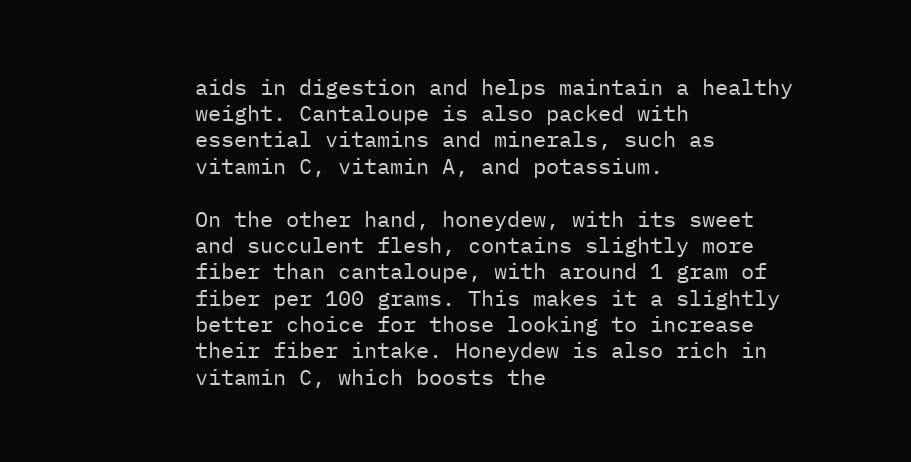aids in digestion and helps maintain a healthy weight. Cantaloupe is also packed with essential vitamins and minerals, such as vitamin C, vitamin A, and potassium.

On the other hand, honeydew, with its sweet and succulent flesh, contains slightly more fiber than cantaloupe, with around 1 gram of fiber per 100 grams. This makes it a slightly better choice for those looking to increase their fiber intake. Honeydew is also rich in vitamin C, which boosts the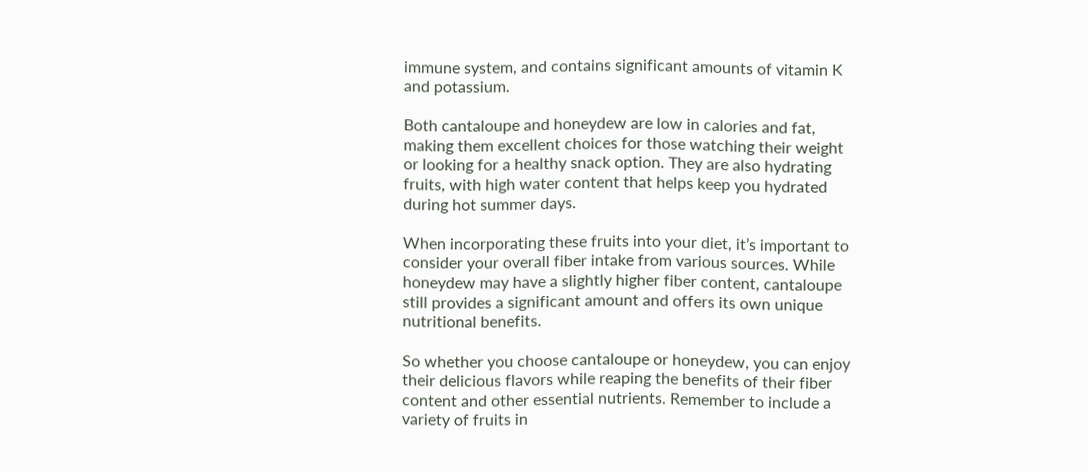immune system, and contains significant amounts of vitamin K and potassium.

Both cantaloupe and honeydew are low in calories and fat, making them excellent choices for those watching their weight or looking for a healthy snack option. They are also hydrating fruits, with high water content that helps keep you hydrated during hot summer days.

When incorporating these fruits into your diet, it’s important to consider your overall fiber intake from various sources. While honeydew may have a slightly higher fiber content, cantaloupe still provides a significant amount and offers its own unique nutritional benefits.

So whether you choose cantaloupe or honeydew, you can enjoy their delicious flavors while reaping the benefits of their fiber content and other essential nutrients. Remember to include a variety of fruits in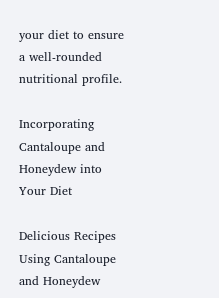your diet to ensure a well-rounded nutritional profile.

Incorporating Cantaloupe and Honeydew into Your Diet

Delicious Recipes Using Cantaloupe and Honeydew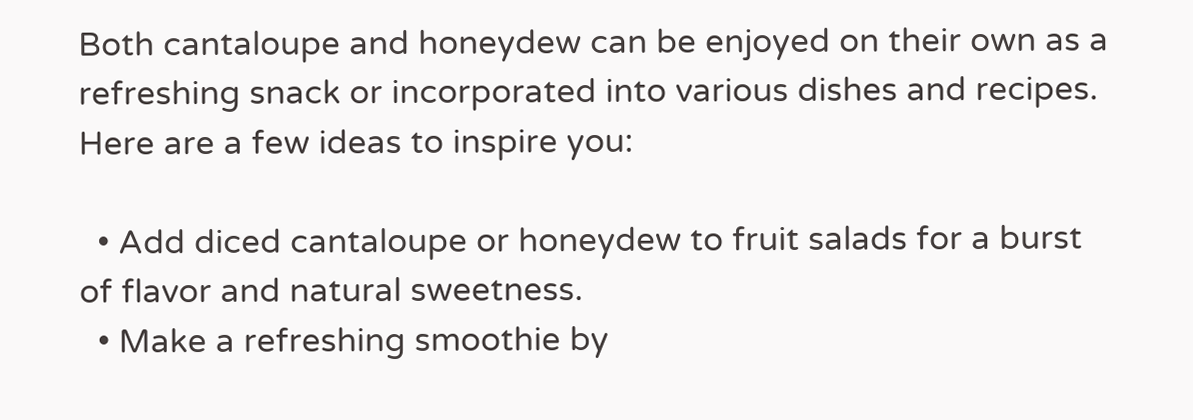Both cantaloupe and honeydew can be enjoyed on their own as a refreshing snack or incorporated into various dishes and recipes. Here are a few ideas to inspire you:

  • Add diced cantaloupe or honeydew to fruit salads for a burst of flavor and natural sweetness.
  • Make a refreshing smoothie by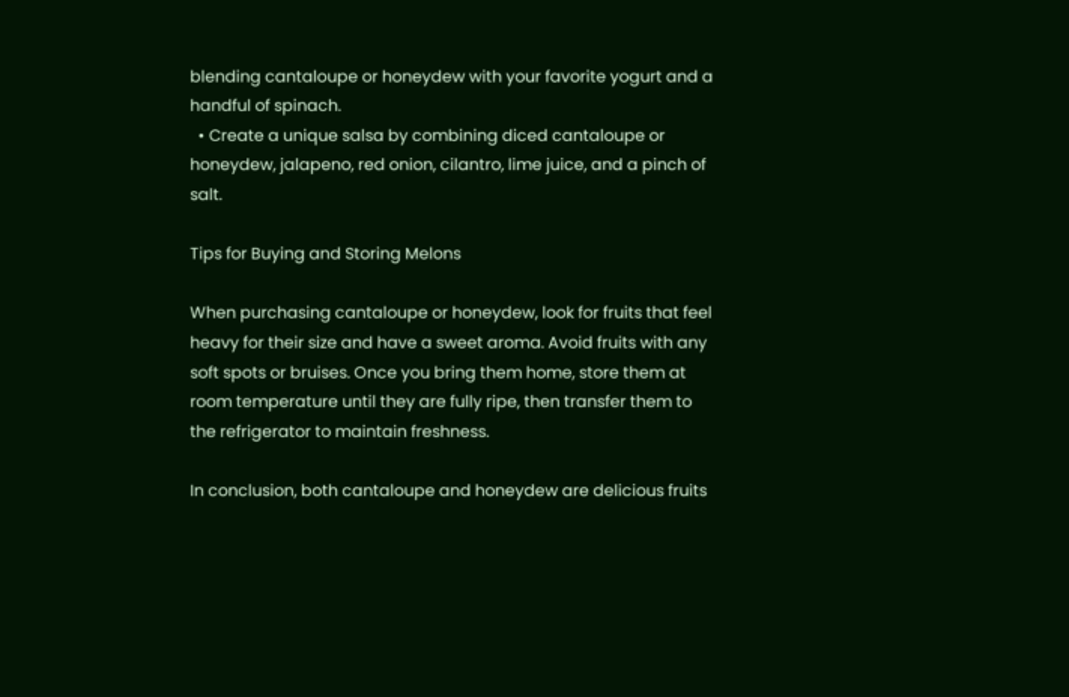blending cantaloupe or honeydew with your favorite yogurt and a handful of spinach.
  • Create a unique salsa by combining diced cantaloupe or honeydew, jalapeno, red onion, cilantro, lime juice, and a pinch of salt.

Tips for Buying and Storing Melons

When purchasing cantaloupe or honeydew, look for fruits that feel heavy for their size and have a sweet aroma. Avoid fruits with any soft spots or bruises. Once you bring them home, store them at room temperature until they are fully ripe, then transfer them to the refrigerator to maintain freshness.

In conclusion, both cantaloupe and honeydew are delicious fruits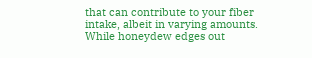that can contribute to your fiber intake, albeit in varying amounts. While honeydew edges out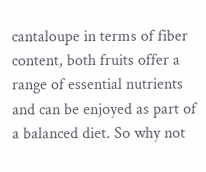cantaloupe in terms of fiber content, both fruits offer a range of essential nutrients and can be enjoyed as part of a balanced diet. So why not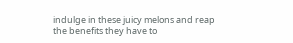indulge in these juicy melons and reap the benefits they have to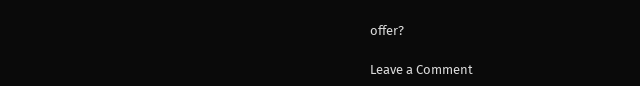offer?

Leave a Comment